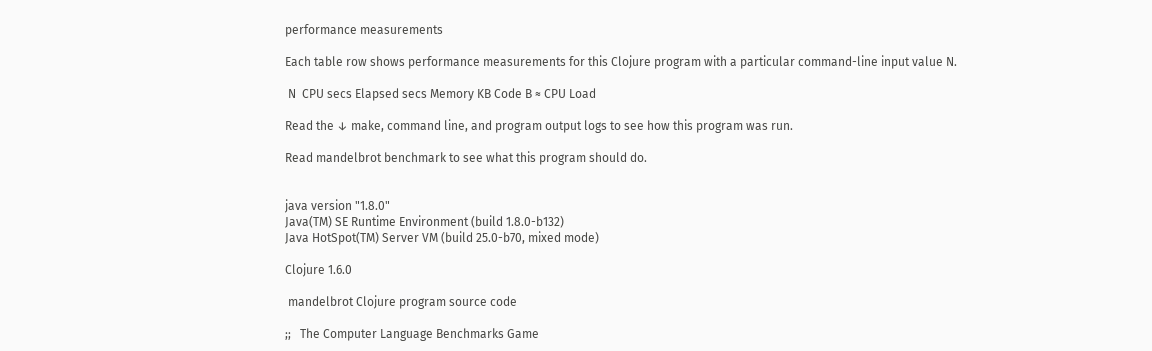performance measurements

Each table row shows performance measurements for this Clojure program with a particular command-line input value N.

 N  CPU secs Elapsed secs Memory KB Code B ≈ CPU Load

Read the ↓ make, command line, and program output logs to see how this program was run.

Read mandelbrot benchmark to see what this program should do.


java version "1.8.0"
Java(TM) SE Runtime Environment (build 1.8.0-b132)
Java HotSpot(TM) Server VM (build 25.0-b70, mixed mode)

Clojure 1.6.0

 mandelbrot Clojure program source code

;;   The Computer Language Benchmarks Game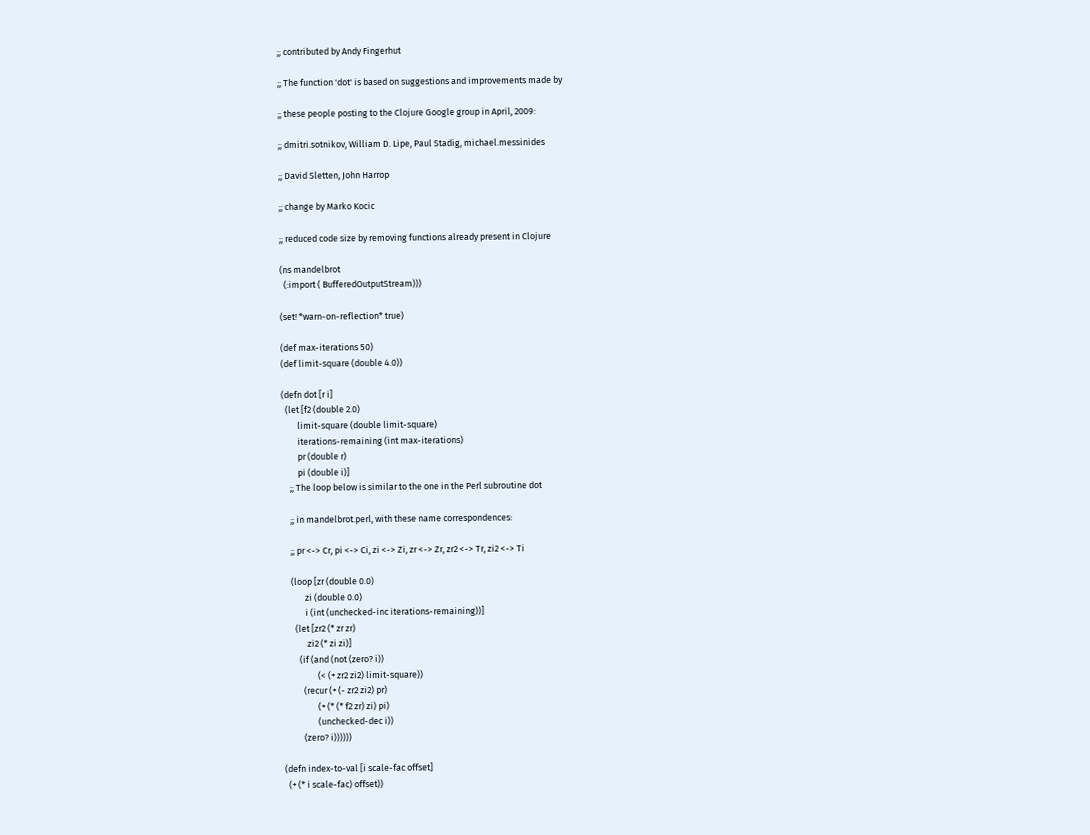;; contributed by Andy Fingerhut

;; The function 'dot' is based on suggestions and improvements made by

;; these people posting to the Clojure Google group in April, 2009:

;; dmitri.sotnikov, William D. Lipe, Paul Stadig, michael.messinides

;; David Sletten, John Harrop

;; change by Marko Kocic

;; reduced code size by removing functions already present in Clojure

(ns mandelbrot
  (:import ( BufferedOutputStream)))

(set! *warn-on-reflection* true)

(def max-iterations 50)
(def limit-square (double 4.0))

(defn dot [r i]
  (let [f2 (double 2.0)
        limit-square (double limit-square)
        iterations-remaining (int max-iterations)
        pr (double r)
        pi (double i)]
    ;; The loop below is similar to the one in the Perl subroutine dot

    ;; in mandelbrot.perl, with these name correspondences:

    ;; pr <-> Cr, pi <-> Ci, zi <-> Zi, zr <-> Zr, zr2 <-> Tr, zi2 <-> Ti

    (loop [zr (double 0.0)
           zi (double 0.0)
           i (int (unchecked-inc iterations-remaining))]
      (let [zr2 (* zr zr)
            zi2 (* zi zi)]
        (if (and (not (zero? i))
                 (< (+ zr2 zi2) limit-square))
          (recur (+ (- zr2 zi2) pr)
                 (+ (* (* f2 zr) zi) pi)
                 (unchecked-dec i))
          (zero? i))))))

(defn index-to-val [i scale-fac offset]
  (+ (* i scale-fac) offset))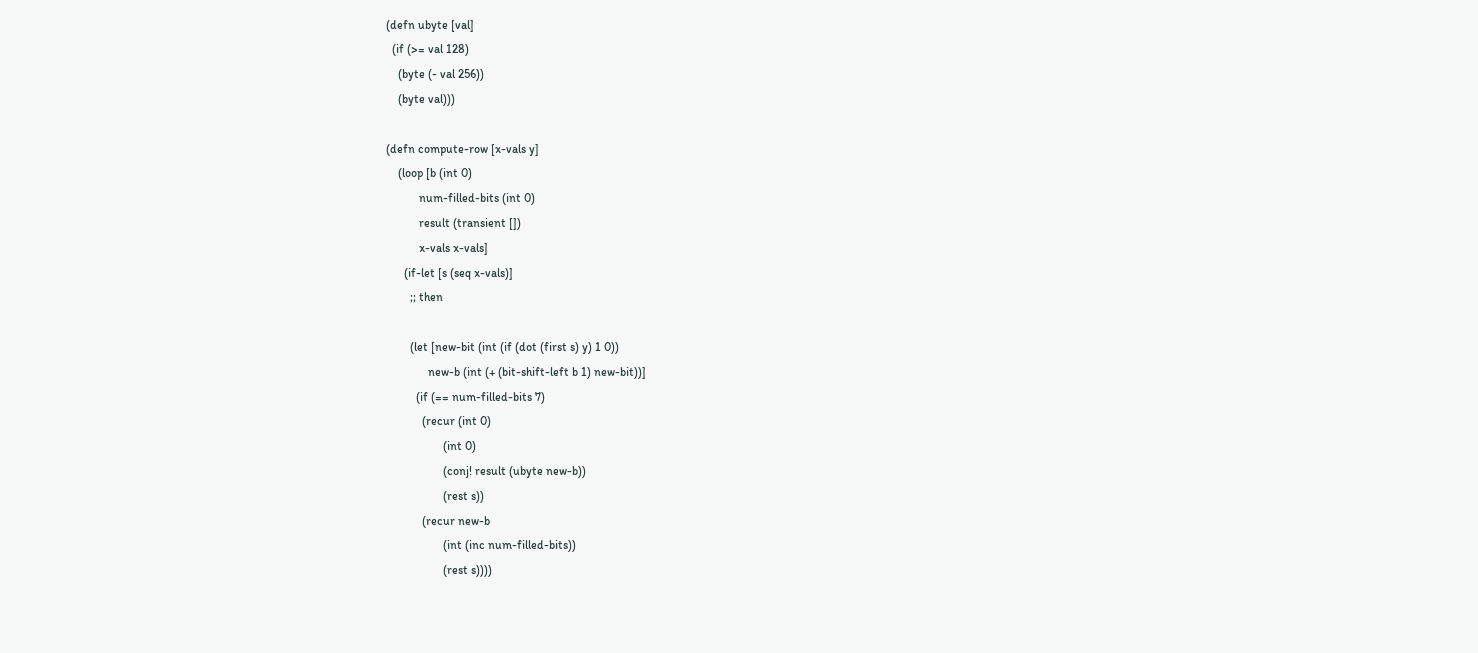(defn ubyte [val]
  (if (>= val 128)
    (byte (- val 256))
    (byte val)))

(defn compute-row [x-vals y]
    (loop [b (int 0)
           num-filled-bits (int 0)
           result (transient [])
           x-vals x-vals]
      (if-let [s (seq x-vals)]
        ;; then

        (let [new-bit (int (if (dot (first s) y) 1 0))
              new-b (int (+ (bit-shift-left b 1) new-bit))]
          (if (== num-filled-bits 7)
            (recur (int 0)
                   (int 0)
                   (conj! result (ubyte new-b))
                   (rest s))
            (recur new-b
                   (int (inc num-filled-bits))
                   (rest s))))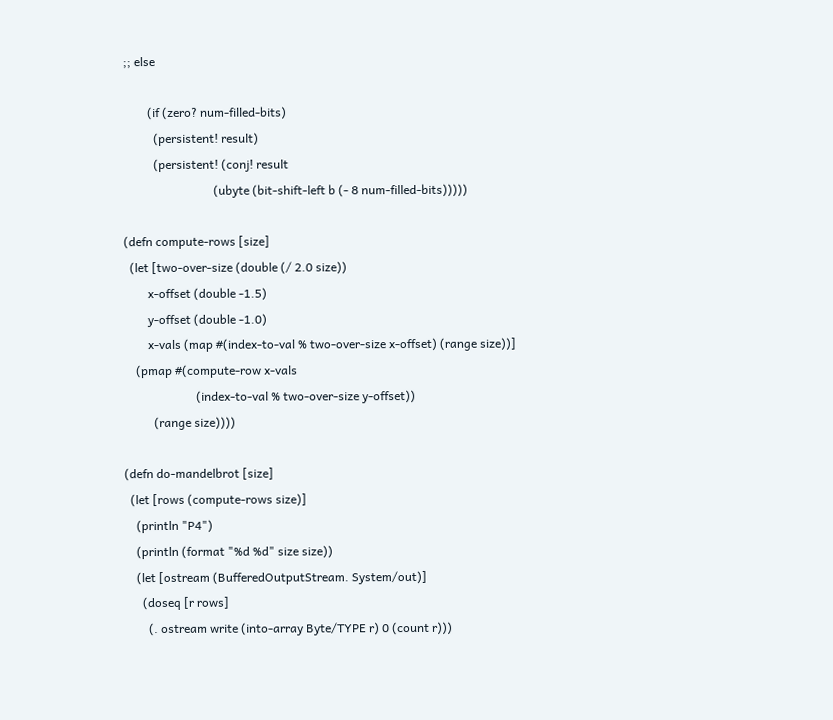;; else

        (if (zero? num-filled-bits)
          (persistent! result)
          (persistent! (conj! result
                              (ubyte (bit-shift-left b (- 8 num-filled-bits)))))

(defn compute-rows [size]
  (let [two-over-size (double (/ 2.0 size))
        x-offset (double -1.5)
        y-offset (double -1.0)
        x-vals (map #(index-to-val % two-over-size x-offset) (range size))]
    (pmap #(compute-row x-vals
                        (index-to-val % two-over-size y-offset))
          (range size))))

(defn do-mandelbrot [size]
  (let [rows (compute-rows size)]
    (println "P4")
    (println (format "%d %d" size size))
    (let [ostream (BufferedOutputStream. System/out)]
      (doseq [r rows]
        (. ostream write (into-array Byte/TYPE r) 0 (count r)))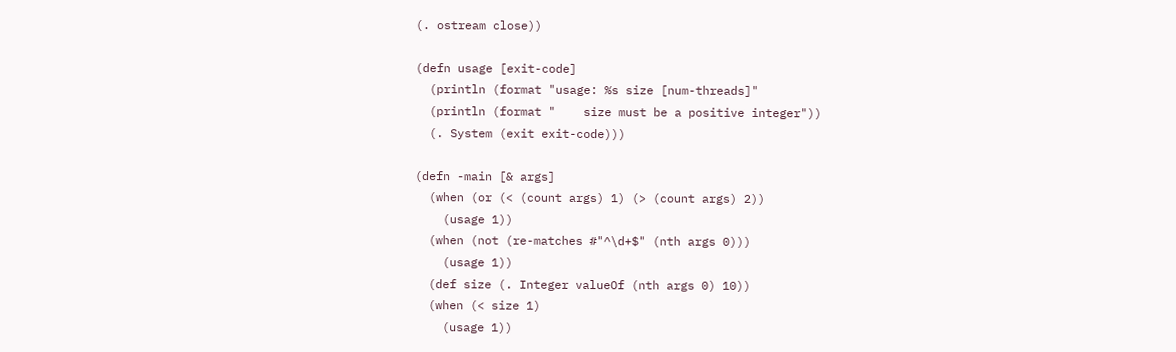(. ostream close))

(defn usage [exit-code]
  (println (format "usage: %s size [num-threads]"
  (println (format "    size must be a positive integer"))
  (. System (exit exit-code)))

(defn -main [& args]
  (when (or (< (count args) 1) (> (count args) 2))
    (usage 1))
  (when (not (re-matches #"^\d+$" (nth args 0)))
    (usage 1))
  (def size (. Integer valueOf (nth args 0) 10))
  (when (< size 1)
    (usage 1))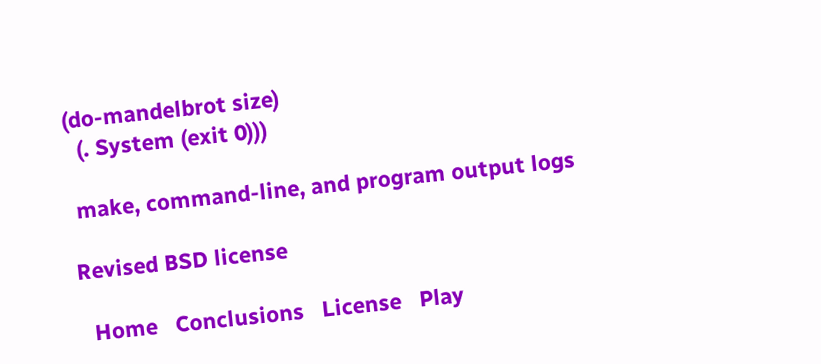(do-mandelbrot size)
  (. System (exit 0)))

 make, command-line, and program output logs

Revised BSD license

  Home   Conclusions   License   Play